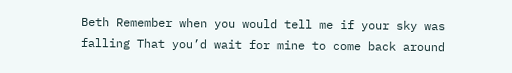Beth Remember when you would tell me if your sky was falling That you’d wait for mine to come back around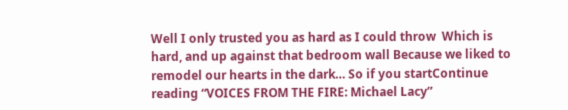Well I only trusted you as hard as I could throw  Which is hard, and up against that bedroom wall Because we liked to remodel our hearts in the dark… So if you startContinue reading “VOICES FROM THE FIRE: Michael Lacy”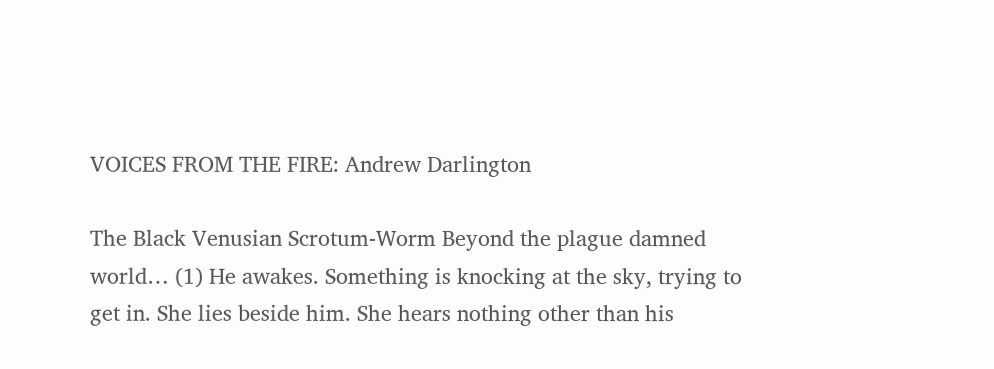VOICES FROM THE FIRE: Andrew Darlington

The Black Venusian Scrotum-Worm Beyond the plague damned world… (1) He awakes. Something is knocking at the sky, trying to get in. She lies beside him. She hears nothing other than his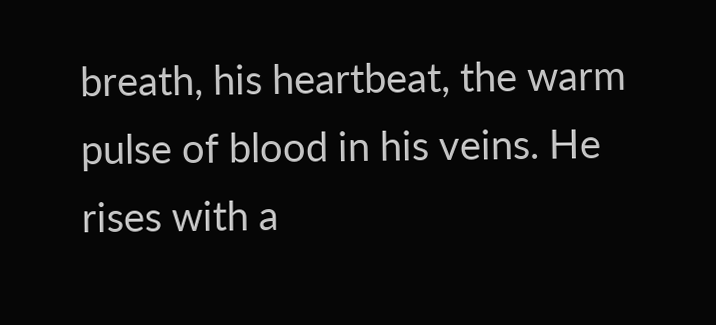breath, his heartbeat, the warm pulse of blood in his veins. He rises with a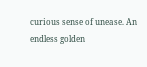curious sense of unease. An endless golden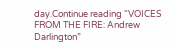day.Continue reading “VOICES FROM THE FIRE: Andrew Darlington”